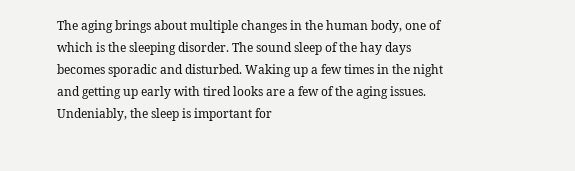The aging brings about multiple changes in the human body, one of which is the sleeping disorder. The sound sleep of the hay days becomes sporadic and disturbed. Waking up a few times in the night and getting up early with tired looks are a few of the aging issues. Undeniably, the sleep is important for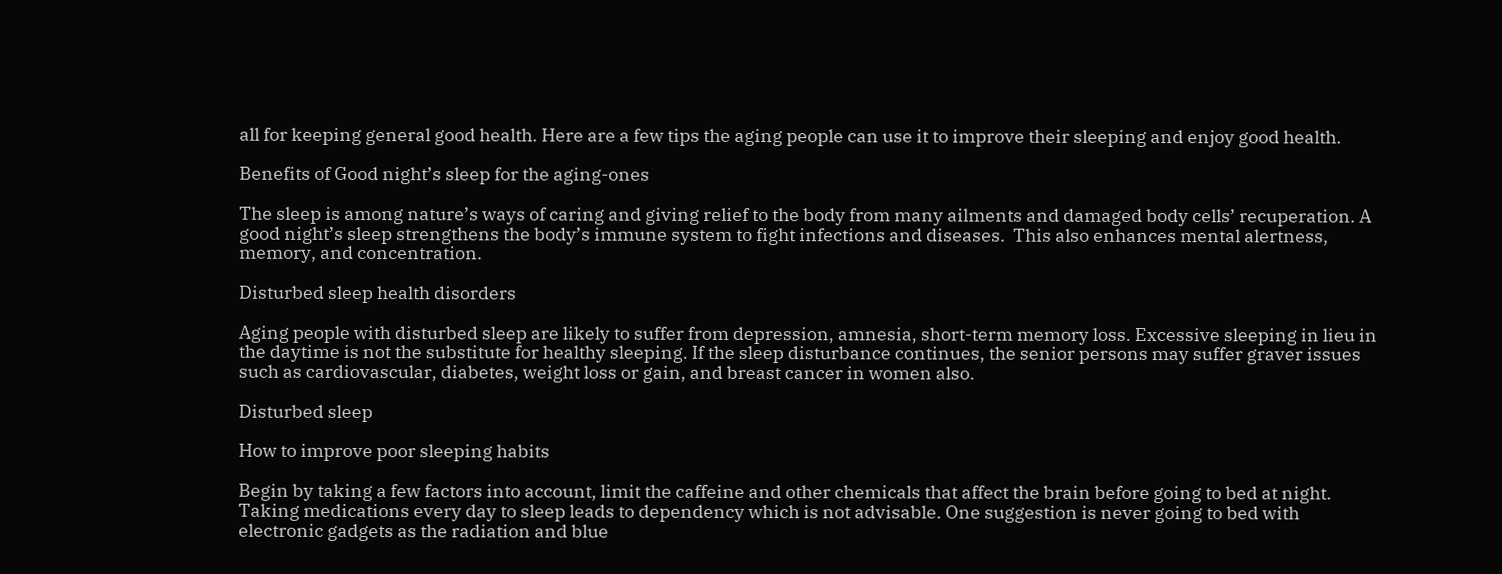all for keeping general good health. Here are a few tips the aging people can use it to improve their sleeping and enjoy good health.

Benefits of Good night’s sleep for the aging-ones

The sleep is among nature’s ways of caring and giving relief to the body from many ailments and damaged body cells’ recuperation. A good night’s sleep strengthens the body’s immune system to fight infections and diseases.  This also enhances mental alertness, memory, and concentration.

Disturbed sleep health disorders

Aging people with disturbed sleep are likely to suffer from depression, amnesia, short-term memory loss. Excessive sleeping in lieu in the daytime is not the substitute for healthy sleeping. If the sleep disturbance continues, the senior persons may suffer graver issues such as cardiovascular, diabetes, weight loss or gain, and breast cancer in women also.

Disturbed sleep

How to improve poor sleeping habits

Begin by taking a few factors into account, limit the caffeine and other chemicals that affect the brain before going to bed at night. Taking medications every day to sleep leads to dependency which is not advisable. One suggestion is never going to bed with electronic gadgets as the radiation and blue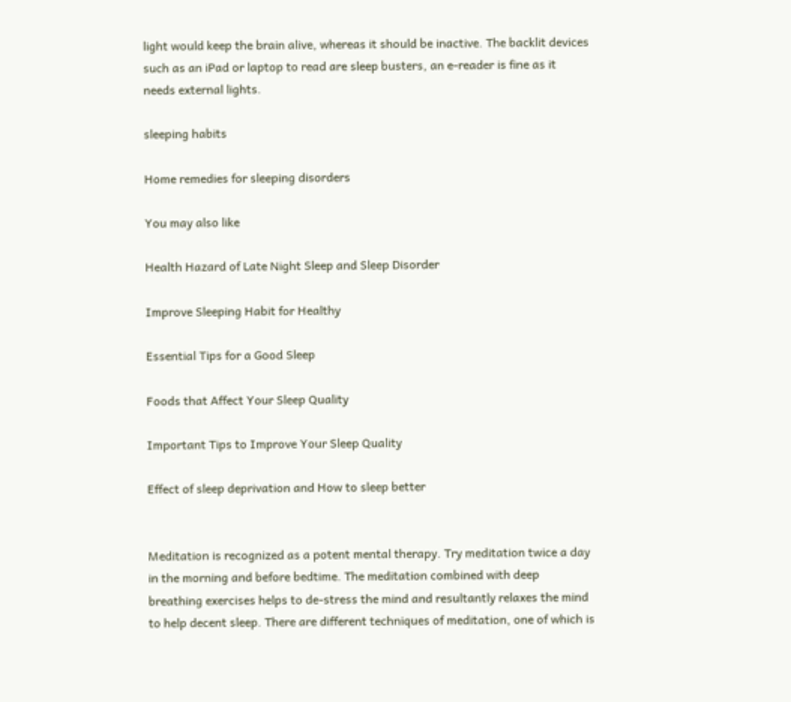light would keep the brain alive, whereas it should be inactive. The backlit devices such as an iPad or laptop to read are sleep busters, an e-reader is fine as it needs external lights.

sleeping habits

Home remedies for sleeping disorders

You may also like

Health Hazard of Late Night Sleep and Sleep Disorder

Improve Sleeping Habit for Healthy

Essential Tips for a Good Sleep

Foods that Affect Your Sleep Quality

Important Tips to Improve Your Sleep Quality

Effect of sleep deprivation and How to sleep better


Meditation is recognized as a potent mental therapy. Try meditation twice a day in the morning and before bedtime. The meditation combined with deep breathing exercises helps to de-stress the mind and resultantly relaxes the mind to help decent sleep. There are different techniques of meditation, one of which is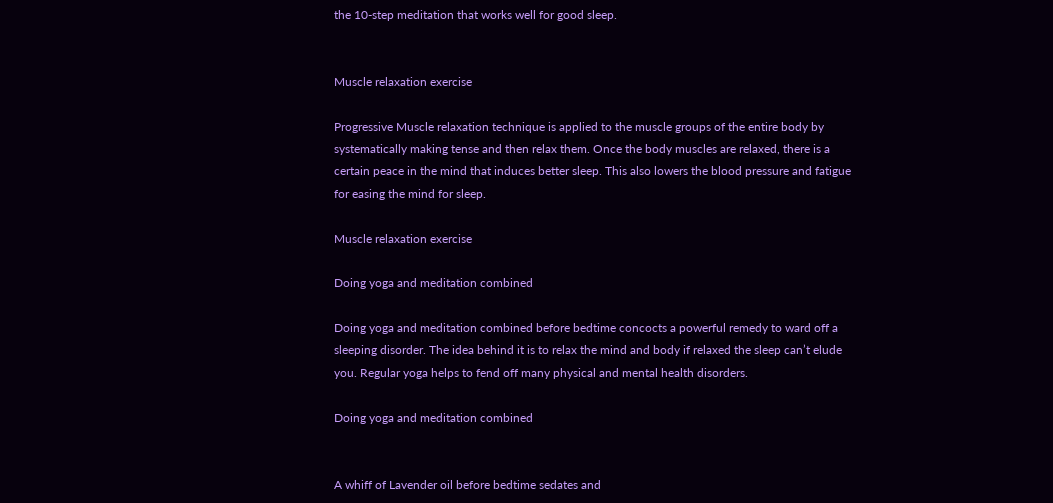the 10-step meditation that works well for good sleep.


Muscle relaxation exercise

Progressive Muscle relaxation technique is applied to the muscle groups of the entire body by systematically making tense and then relax them. Once the body muscles are relaxed, there is a certain peace in the mind that induces better sleep. This also lowers the blood pressure and fatigue for easing the mind for sleep.

Muscle relaxation exercise

Doing yoga and meditation combined

Doing yoga and meditation combined before bedtime concocts a powerful remedy to ward off a sleeping disorder. The idea behind it is to relax the mind and body if relaxed the sleep can’t elude you. Regular yoga helps to fend off many physical and mental health disorders.

Doing yoga and meditation combined


A whiff of Lavender oil before bedtime sedates and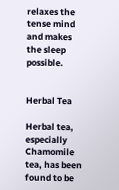relaxes the tense mind and makes the sleep possible.


Herbal Tea

Herbal tea, especially Chamomile tea, has been found to be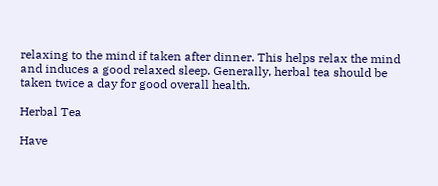relaxing to the mind if taken after dinner. This helps relax the mind and induces a good relaxed sleep. Generally, herbal tea should be taken twice a day for good overall health.

Herbal Tea

Have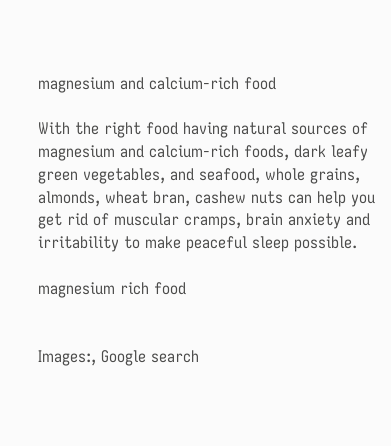magnesium and calcium-rich food

With the right food having natural sources of magnesium and calcium-rich foods, dark leafy green vegetables, and seafood, whole grains, almonds, wheat bran, cashew nuts can help you get rid of muscular cramps, brain anxiety and irritability to make peaceful sleep possible.

magnesium rich food


Images:, Google search